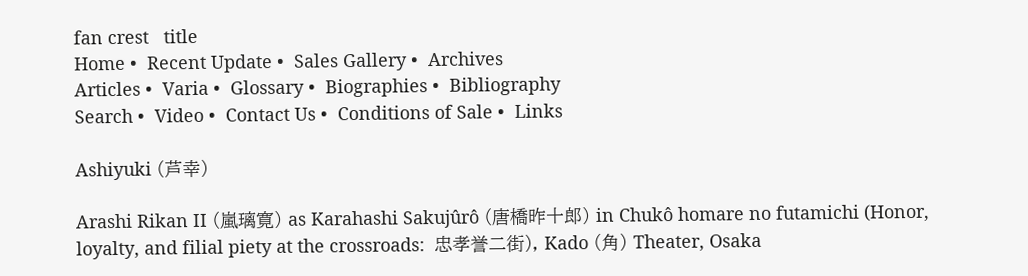fan crest   title
Home •  Recent Update •  Sales Gallery •  Archives
Articles •  Varia •  Glossary •  Biographies •  Bibliography
Search •  Video •  Contact Us •  Conditions of Sale •  Links

Ashiyuki (芦幸)

Arashi Rikan II (嵐璃寛) as Karahashi Sakujûrô (唐橋昨十郎) in Chukô homare no futamichi (Honor, loyalty, and filial piety at the crossroads:  忠孝誉二街), Kado (角) Theater, Osaka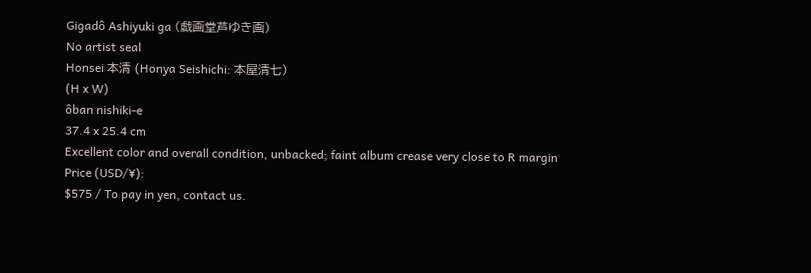Gigadô Ashiyuki ga (戯画堂芦ゆき画)
No artist seal
Honsei 本清 (Honya Seishichi: 本屋清七)
(H x W)
ôban nishiki-e
37.4 x 25.4 cm
Excellent color and overall condition, unbacked; faint album crease very close to R margin
Price (USD/¥):
$575 / To pay in yen, contact us.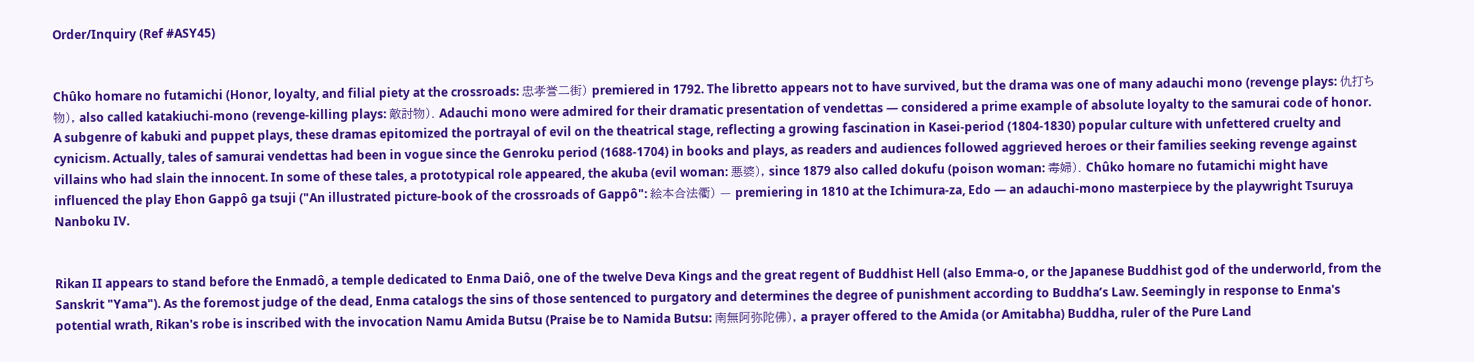Order/Inquiry (Ref #ASY45)


Chûko homare no futamichi (Honor, loyalty, and filial piety at the crossroads: 忠孝誉二街) premiered in 1792. The libretto appears not to have survived, but the drama was one of many adauchi mono (revenge plays: 仇打ち物), also called katakiuchi-mono (revenge-killing plays: 敵討物). Adauchi mono were admired for their dramatic presentation of vendettas — considered a prime example of absolute loyalty to the samurai code of honor. A subgenre of kabuki and puppet plays, these dramas epitomized the portrayal of evil on the theatrical stage, reflecting a growing fascination in Kasei-period (1804-1830) popular culture with unfettered cruelty and cynicism. Actually, tales of samurai vendettas had been in vogue since the Genroku period (1688-1704) in books and plays, as readers and audiences followed aggrieved heroes or their families seeking revenge against villains who had slain the innocent. In some of these tales, a prototypical role appeared, the akuba (evil woman: 悪婆), since 1879 also called dokufu (poison woman: 毒婦). Chûko homare no futamichi might have influenced the play Ehon Gappô ga tsuji ("An illustrated picture-book of the crossroads of Gappô": 絵本合法衢) — premiering in 1810 at the Ichimura-za, Edo — an adauchi-mono masterpiece by the playwright Tsuruya Nanboku IV.


Rikan II appears to stand before the Enmadô, a temple dedicated to Enma Daiô, one of the twelve Deva Kings and the great regent of Buddhist Hell (also Emma-o, or the Japanese Buddhist god of the underworld, from the Sanskrit "Yama"). As the foremost judge of the dead, Enma catalogs the sins of those sentenced to purgatory and determines the degree of punishment according to Buddha’s Law. Seemingly in response to Enma's potential wrath, Rikan's robe is inscribed with the invocation Namu Amida Butsu (Praise be to Namida Butsu: 南無阿弥陀佛), a prayer offered to the Amida (or Amitabha) Buddha, ruler of the Pure Land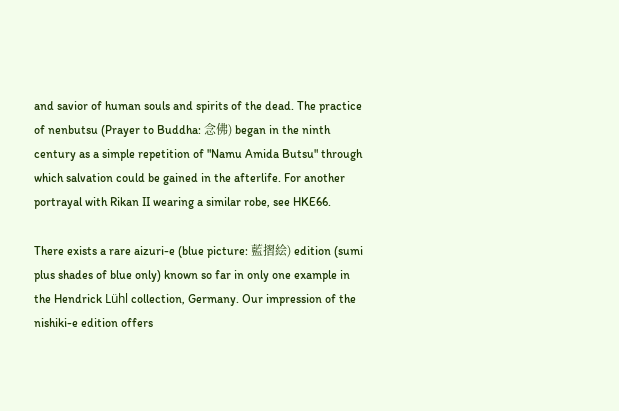and savior of human souls and spirits of the dead. The practice of nenbutsu (Prayer to Buddha: 念佛) began in the ninth century as a simple repetition of "Namu Amida Butsu" through which salvation could be gained in the afterlife. For another portrayal with Rikan II wearing a similar robe, see HKE66.

There exists a rare aizuri-e (blue picture: 藍摺絵) edition (sumi plus shades of blue only) known so far in only one example in the Hendrick Lühl collection, Germany. Our impression of the nishiki-e edition offers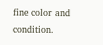fine color and condition.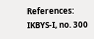References: IKBYS-I, no. 300